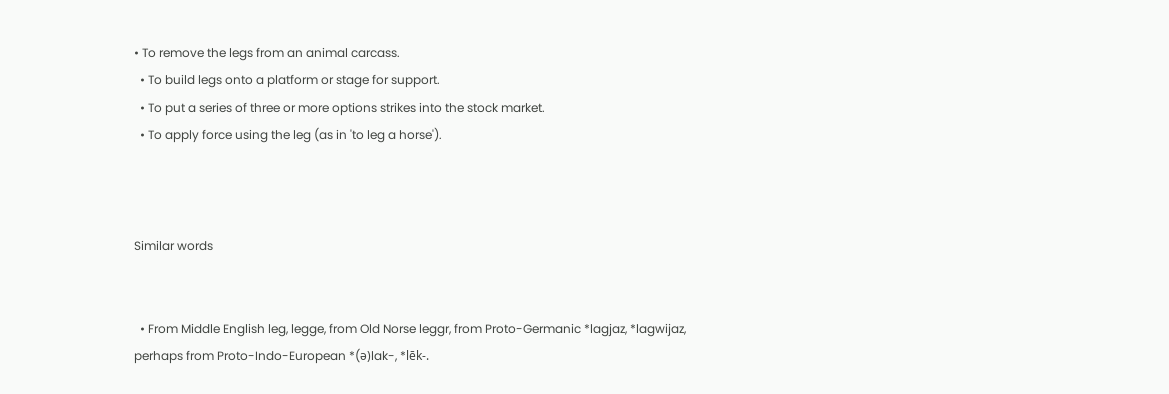• To remove the legs from an animal carcass.
  • To build legs onto a platform or stage for support.
  • To put a series of three or more options strikes into the stock market.
  • To apply force using the leg (as in 'to leg a horse').



Similar words


  • From Middle English leg, legge, from Old Norse leggr, from Proto-Germanic *lagjaz, *lagwijaz, perhaps from Proto-Indo-European *(ǝ)lak-, *lēk-.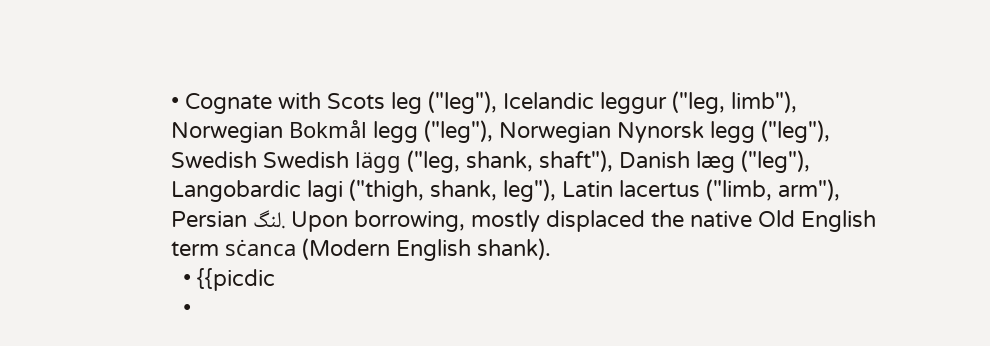• Cognate with Scots leg ("leg"), Icelandic leggur ("leg, limb"), Norwegian Bokmål legg ("leg"), Norwegian Nynorsk legg ("leg"), Swedish Swedish lägg ("leg, shank, shaft"), Danish læg ("leg"), Langobardic lagi ("thigh, shank, leg"), Latin lacertus ("limb, arm"), Persian لنگ. Upon borrowing, mostly displaced the native Old English term sċanca (Modern English shank).
  • {{picdic
  •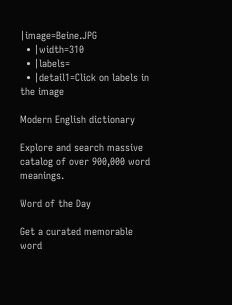|image=Beine.JPG
  • |width=310
  • |labels=
  • |detail1=Click on labels in the image

Modern English dictionary

Explore and search massive catalog of over 900,000 word meanings.

Word of the Day

Get a curated memorable word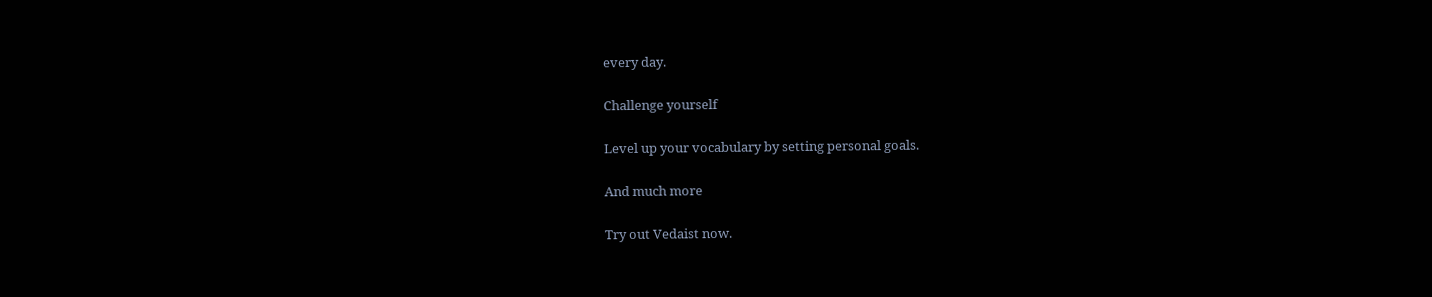every day.

Challenge yourself

Level up your vocabulary by setting personal goals.

And much more

Try out Vedaist now.